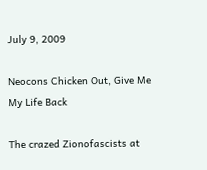July 9, 2009

Neocons Chicken Out, Give Me My Life Back

The crazed Zionofascists at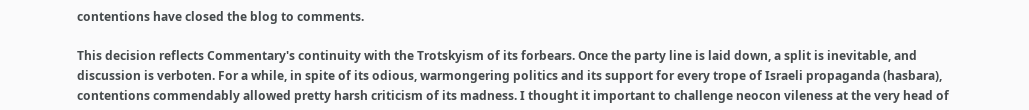contentions have closed the blog to comments.

This decision reflects Commentary's continuity with the Trotskyism of its forbears. Once the party line is laid down, a split is inevitable, and discussion is verboten. For a while, in spite of its odious, warmongering politics and its support for every trope of Israeli propaganda (hasbara), contentions commendably allowed pretty harsh criticism of its madness. I thought it important to challenge neocon vileness at the very head of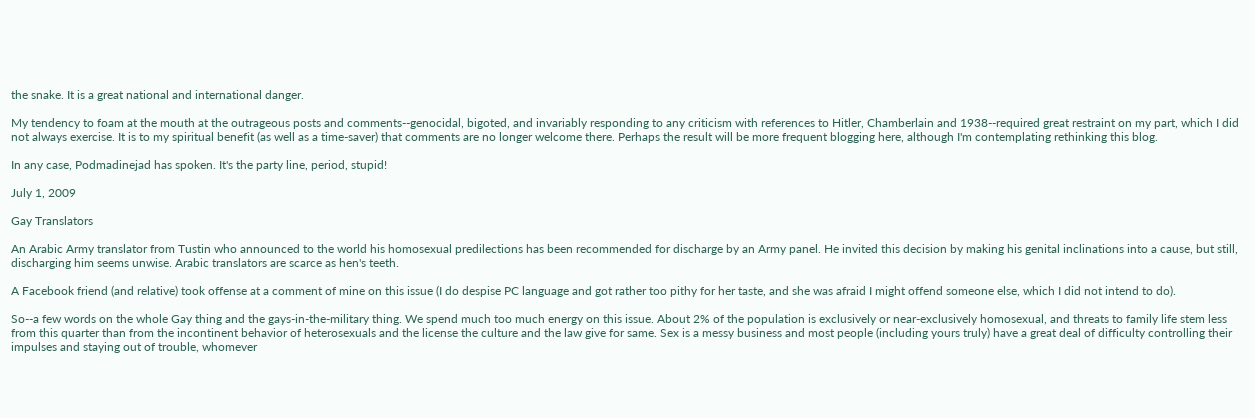the snake. It is a great national and international danger.

My tendency to foam at the mouth at the outrageous posts and comments--genocidal, bigoted, and invariably responding to any criticism with references to Hitler, Chamberlain and 1938--required great restraint on my part, which I did not always exercise. It is to my spiritual benefit (as well as a time-saver) that comments are no longer welcome there. Perhaps the result will be more frequent blogging here, although I'm contemplating rethinking this blog.

In any case, Podmadinejad has spoken. It's the party line, period, stupid!

July 1, 2009

Gay Translators

An Arabic Army translator from Tustin who announced to the world his homosexual predilections has been recommended for discharge by an Army panel. He invited this decision by making his genital inclinations into a cause, but still, discharging him seems unwise. Arabic translators are scarce as hen's teeth.

A Facebook friend (and relative) took offense at a comment of mine on this issue (I do despise PC language and got rather too pithy for her taste, and she was afraid I might offend someone else, which I did not intend to do).

So--a few words on the whole Gay thing and the gays-in-the-military thing. We spend much too much energy on this issue. About 2% of the population is exclusively or near-exclusively homosexual, and threats to family life stem less from this quarter than from the incontinent behavior of heterosexuals and the license the culture and the law give for same. Sex is a messy business and most people (including yours truly) have a great deal of difficulty controlling their impulses and staying out of trouble, whomever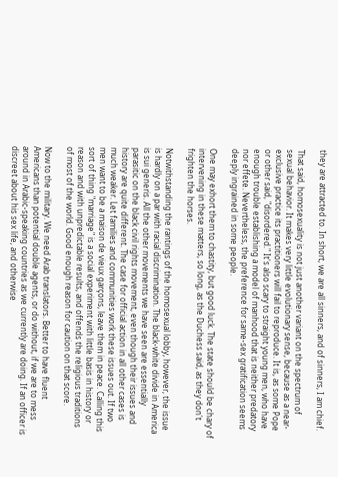they are attracted to. In short, we are all sinners, and of sinners, I am chief.

That said, homosexuality is not just another variant on the spectrum of sexual behavior. It makes very little evolutionary sense, because as a near-exclusive practice its practitioners will fail to reproduce. It is, as some Pope or other said, "disordered." It's also scary to straight young men, who have enough trouble establishing a model of manhood that is neither predatory nor effete. Nevertheless, the preference for same-sex gratification seems deeply ingrained in some people.

One may exhort them to chastity, but good luck. The state should be chary of intervening in these matters, so long, as the Duchess said, as they don't frighten the horses.

Notwithstanding the rantings of the homosexual lobby, however, the issue is hardly on a par with racial discrimination. The black-white divide in America is sui generis. All the other movements we have seen are essentially parasitic on the black civil rights movement, even though their issues and history are quite different. The case for official action in all other cases is much weaker. Let families and communities work these issues out. If two men want to be a maison de vieux garçons, leave them in peace. Calling this sort of thing "marriage" is a social experiment with little basis in history or reason and with unpredictable results, and offends the religious traditions of most of the world. Good enough reason for caution on that score.

Now to the military. We need Arab translators. Better to have fluent Americans than potential double agents, or do without, if we are to mess around in Arabic-speaking countries as we currently are doing. If an officer is discreet about his sex life, and otherwise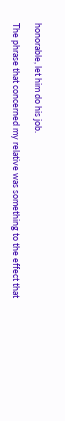honorable, let him do his job.

The phrase that concerned my relative was something to the effect that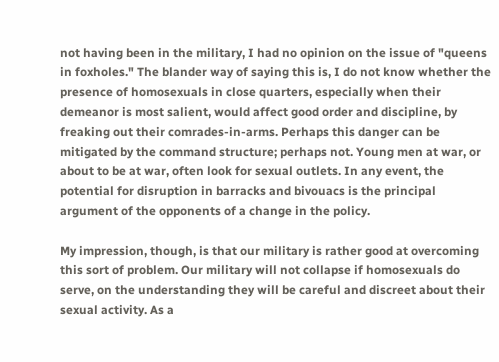not having been in the military, I had no opinion on the issue of "queens in foxholes." The blander way of saying this is, I do not know whether the presence of homosexuals in close quarters, especially when their demeanor is most salient, would affect good order and discipline, by freaking out their comrades-in-arms. Perhaps this danger can be mitigated by the command structure; perhaps not. Young men at war, or about to be at war, often look for sexual outlets. In any event, the potential for disruption in barracks and bivouacs is the principal argument of the opponents of a change in the policy.

My impression, though, is that our military is rather good at overcoming this sort of problem. Our military will not collapse if homosexuals do serve, on the understanding they will be careful and discreet about their sexual activity. As a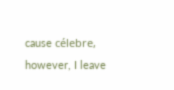cause célebre, however, I leave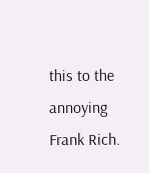this to the annoying Frank Rich.